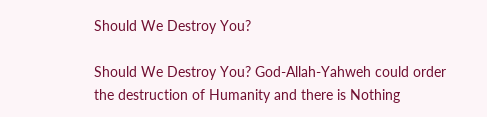Should We Destroy You?

Should We Destroy You? God-Allah-Yahweh could order the destruction of Humanity and there is Nothing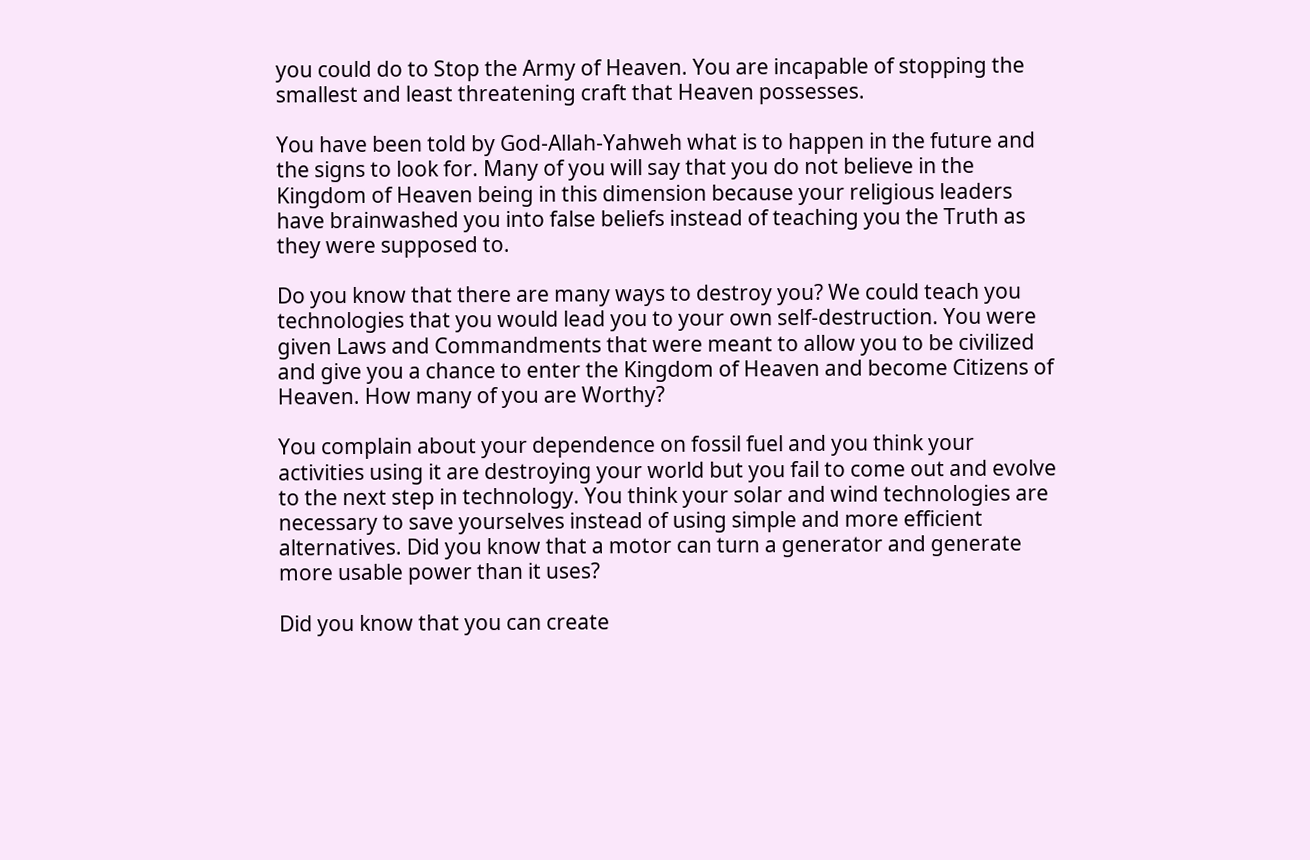you could do to Stop the Army of Heaven. You are incapable of stopping the smallest and least threatening craft that Heaven possesses.

You have been told by God-Allah-Yahweh what is to happen in the future and the signs to look for. Many of you will say that you do not believe in the Kingdom of Heaven being in this dimension because your religious leaders have brainwashed you into false beliefs instead of teaching you the Truth as they were supposed to.

Do you know that there are many ways to destroy you? We could teach you technologies that you would lead you to your own self-destruction. You were given Laws and Commandments that were meant to allow you to be civilized and give you a chance to enter the Kingdom of Heaven and become Citizens of Heaven. How many of you are Worthy?

You complain about your dependence on fossil fuel and you think your activities using it are destroying your world but you fail to come out and evolve to the next step in technology. You think your solar and wind technologies are necessary to save yourselves instead of using simple and more efficient alternatives. Did you know that a motor can turn a generator and generate more usable power than it uses?

Did you know that you can create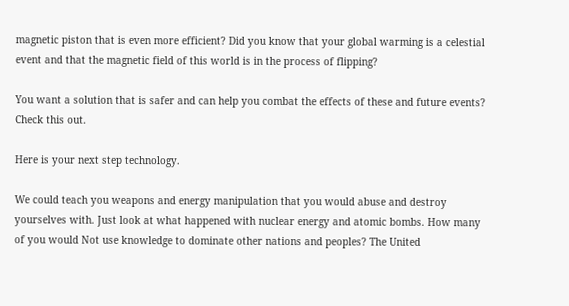magnetic piston that is even more efficient? Did you know that your global warming is a celestial event and that the magnetic field of this world is in the process of flipping?

You want a solution that is safer and can help you combat the effects of these and future events? Check this out.

Here is your next step technology.

We could teach you weapons and energy manipulation that you would abuse and destroy yourselves with. Just look at what happened with nuclear energy and atomic bombs. How many of you would Not use knowledge to dominate other nations and peoples? The United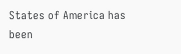States of America has been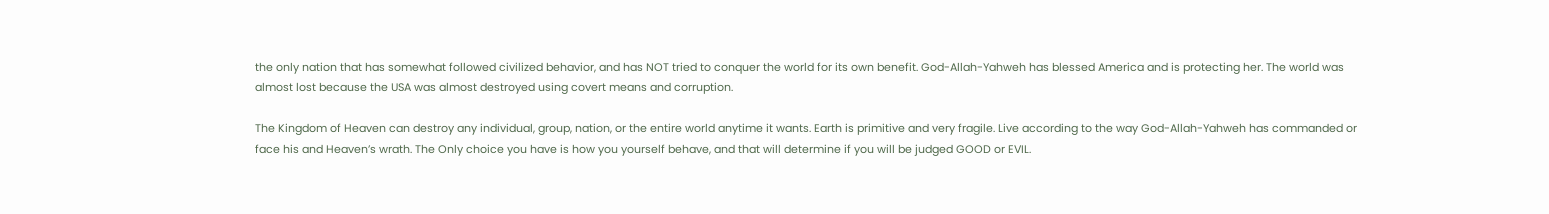the only nation that has somewhat followed civilized behavior, and has NOT tried to conquer the world for its own benefit. God-Allah-Yahweh has blessed America and is protecting her. The world was almost lost because the USA was almost destroyed using covert means and corruption.

The Kingdom of Heaven can destroy any individual, group, nation, or the entire world anytime it wants. Earth is primitive and very fragile. Live according to the way God-Allah-Yahweh has commanded or face his and Heaven’s wrath. The Only choice you have is how you yourself behave, and that will determine if you will be judged GOOD or EVIL.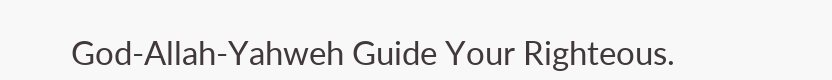God-Allah-Yahweh Guide Your Righteous.